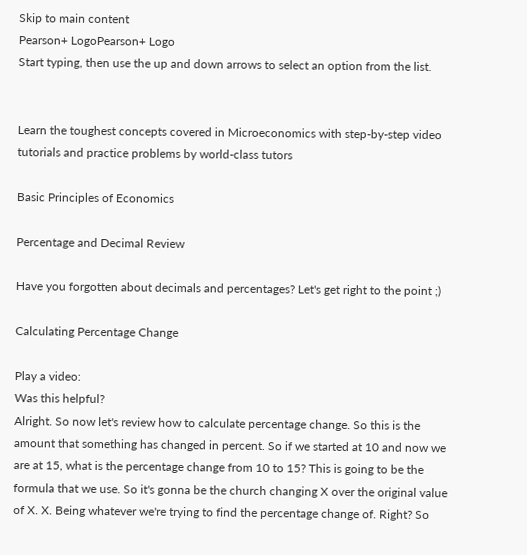Skip to main content
Pearson+ LogoPearson+ Logo
Start typing, then use the up and down arrows to select an option from the list.


Learn the toughest concepts covered in Microeconomics with step-by-step video tutorials and practice problems by world-class tutors

Basic Principles of Economics

Percentage and Decimal Review

Have you forgotten about decimals and percentages? Let's get right to the point ;)

Calculating Percentage Change

Play a video:
Was this helpful?
Alright. So now let's review how to calculate percentage change. So this is the amount that something has changed in percent. So if we started at 10 and now we are at 15, what is the percentage change from 10 to 15? This is going to be the formula that we use. So it's gonna be the church changing X over the original value of X. X. Being whatever we're trying to find the percentage change of. Right? So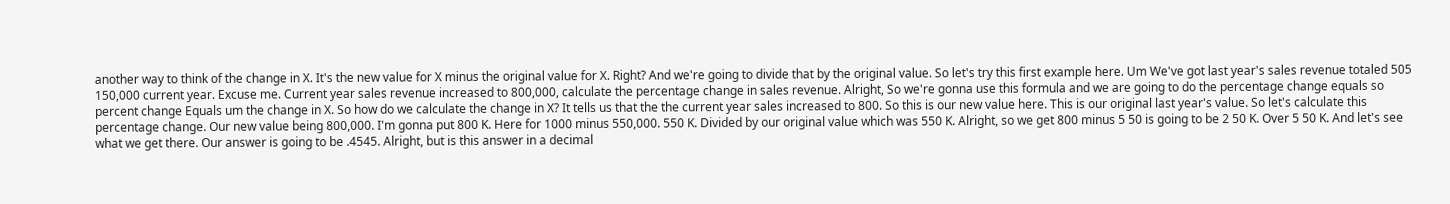another way to think of the change in X. It's the new value for X minus the original value for X. Right? And we're going to divide that by the original value. So let's try this first example here. Um We've got last year's sales revenue totaled 505 150,000 current year. Excuse me. Current year sales revenue increased to 800,000, calculate the percentage change in sales revenue. Alright, So we're gonna use this formula and we are going to do the percentage change equals so percent change Equals um the change in X. So how do we calculate the change in X? It tells us that the the current year sales increased to 800. So this is our new value here. This is our original last year's value. So let's calculate this percentage change. Our new value being 800,000. I'm gonna put 800 K. Here for 1000 minus 550,000. 550 K. Divided by our original value which was 550 K. Alright, so we get 800 minus 5 50 is going to be 2 50 K. Over 5 50 K. And let's see what we get there. Our answer is going to be .4545. Alright, but is this answer in a decimal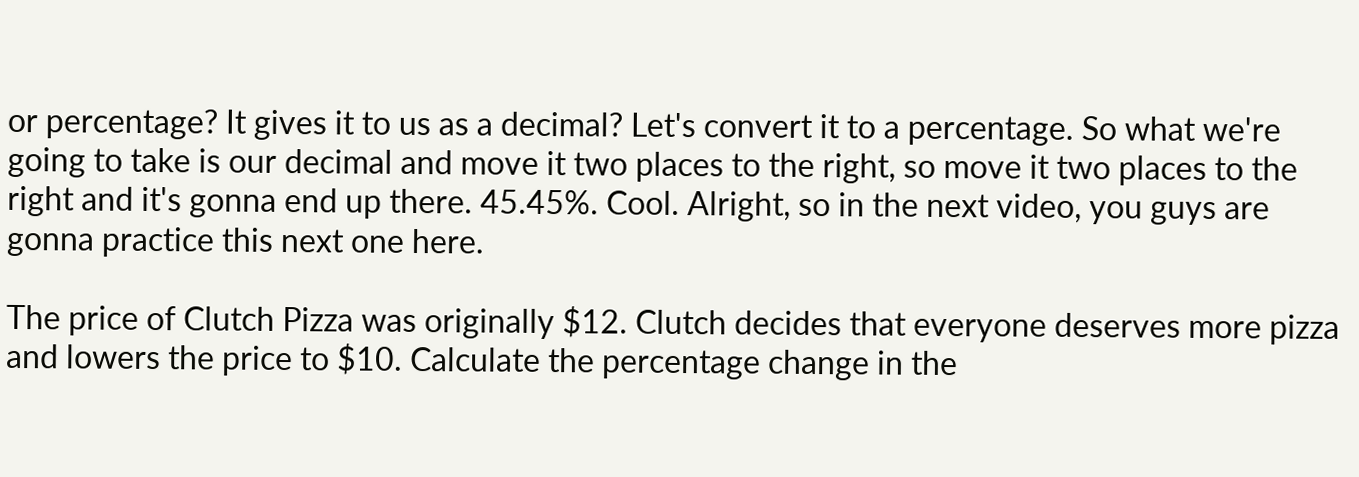or percentage? It gives it to us as a decimal? Let's convert it to a percentage. So what we're going to take is our decimal and move it two places to the right, so move it two places to the right and it's gonna end up there. 45.45%. Cool. Alright, so in the next video, you guys are gonna practice this next one here.

The price of Clutch Pizza was originally $12. Clutch decides that everyone deserves more pizza and lowers the price to $10. Calculate the percentage change in the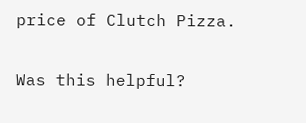price of Clutch Pizza.

Was this helpful?